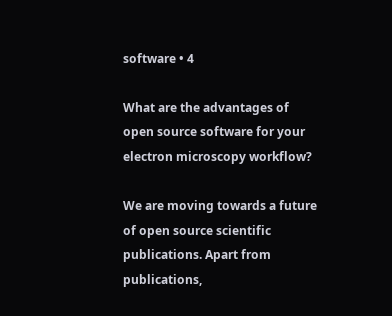software • 4

What are the advantages of open source software for your electron microscopy workflow?

We are moving towards a future of open source scientific publications. Apart from publications,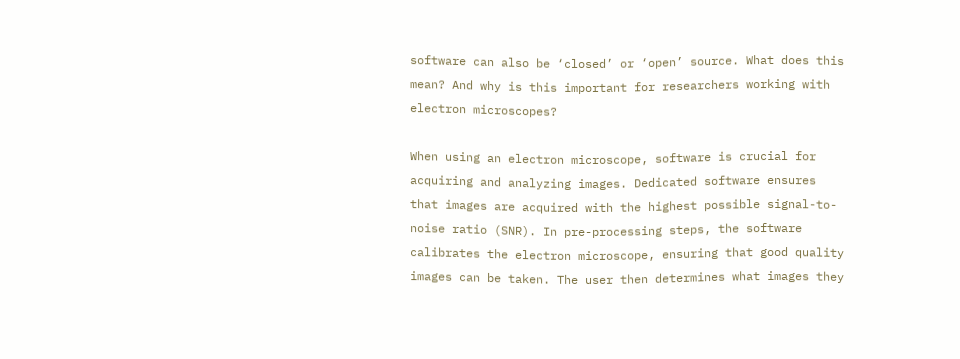software can also be ‘closed’ or ‘open’ source. What does this mean? And why is this important for researchers working with electron microscopes?

When using an electron microscope, software is crucial for acquiring and analyzing images. Dedicated software ensures that images are acquired with the highest possible signal-to-noise ratio (SNR). In pre-processing steps, the software calibrates the electron microscope, ensuring that good quality images can be taken. The user then determines what images they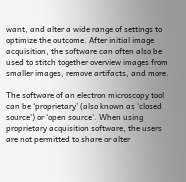want, and alter a wide range of settings to optimize the outcome. After initial image acquisition, the software can often also be used to stitch together overview images from smaller images, remove artifacts, and more.

The software of an electron microscopy tool can be ‘proprietary’ (also known as ‘closed source’) or ‘open source’. When using proprietary acquisition software, the users are not permitted to share or alter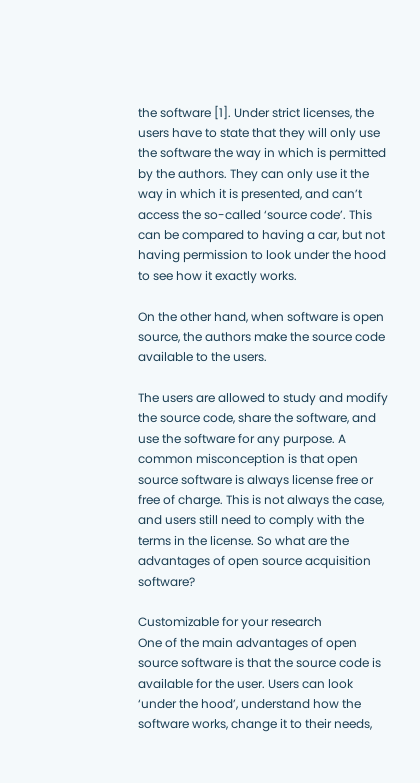the software [1]. Under strict licenses, the users have to state that they will only use the software the way in which is permitted by the authors. They can only use it the way in which it is presented, and can’t access the so-called ‘source code’. This can be compared to having a car, but not having permission to look under the hood to see how it exactly works.

On the other hand, when software is open source, the authors make the source code available to the users.

The users are allowed to study and modify the source code, share the software, and use the software for any purpose. A common misconception is that open source software is always license free or free of charge. This is not always the case, and users still need to comply with the terms in the license. So what are the advantages of open source acquisition software?

Customizable for your research
One of the main advantages of open source software is that the source code is available for the user. Users can look ‘under the hood’, understand how the software works, change it to their needs,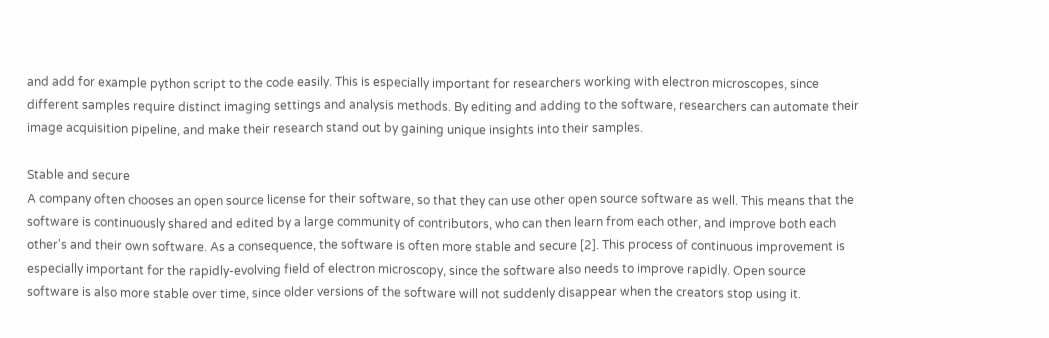and add for example python script to the code easily. This is especially important for researchers working with electron microscopes, since different samples require distinct imaging settings and analysis methods. By editing and adding to the software, researchers can automate their image acquisition pipeline, and make their research stand out by gaining unique insights into their samples.

Stable and secure
A company often chooses an open source license for their software, so that they can use other open source software as well. This means that the software is continuously shared and edited by a large community of contributors, who can then learn from each other, and improve both each other's and their own software. As a consequence, the software is often more stable and secure [2]. This process of continuous improvement is especially important for the rapidly-evolving field of electron microscopy, since the software also needs to improve rapidly. Open source software is also more stable over time, since older versions of the software will not suddenly disappear when the creators stop using it.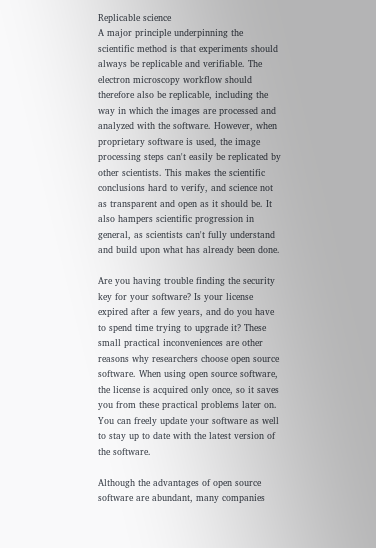Replicable science
A major principle underpinning the scientific method is that experiments should always be replicable and verifiable. The electron microscopy workflow should therefore also be replicable, including the way in which the images are processed and analyzed with the software. However, when proprietary software is used, the image processing steps can't easily be replicated by other scientists. This makes the scientific conclusions hard to verify, and science not as transparent and open as it should be. It also hampers scientific progression in general, as scientists can't fully understand and build upon what has already been done.

Are you having trouble finding the security key for your software? Is your license expired after a few years, and do you have to spend time trying to upgrade it? These small practical inconveniences are other reasons why researchers choose open source software. When using open source software, the license is acquired only once, so it saves you from these practical problems later on. You can freely update your software as well to stay up to date with the latest version of the software.

Although the advantages of open source software are abundant, many companies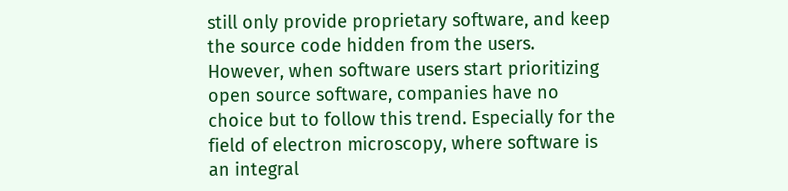still only provide proprietary software, and keep the source code hidden from the users. However, when software users start prioritizing open source software, companies have no choice but to follow this trend. Especially for the field of electron microscopy, where software is an integral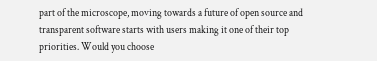part of the microscope, moving towards a future of open source and transparent software starts with users making it one of their top priorities. Would you choose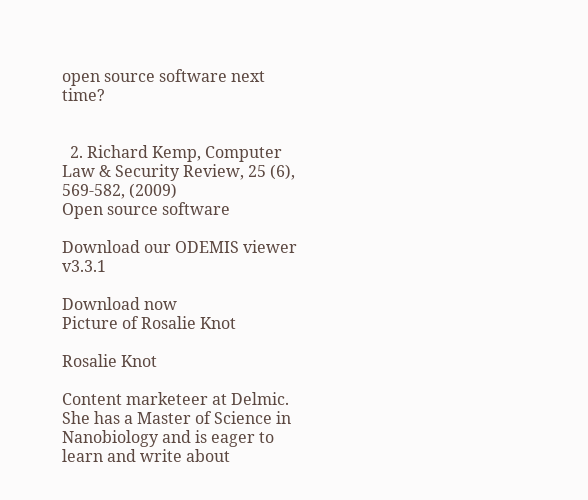open source software next time?


  2. Richard Kemp, Computer Law & Security Review, 25 (6), 569-582, (2009)
Open source software

Download our ODEMIS viewer v3.3.1

Download now
Picture of Rosalie Knot

Rosalie Knot

Content marketeer at Delmic. She has a Master of Science in Nanobiology and is eager to learn and write about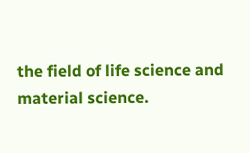the field of life science and material science.